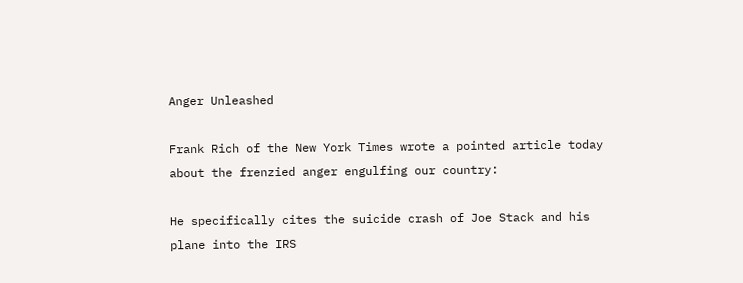Anger Unleashed

Frank Rich of the New York Times wrote a pointed article today about the frenzied anger engulfing our country:

He specifically cites the suicide crash of Joe Stack and his plane into the IRS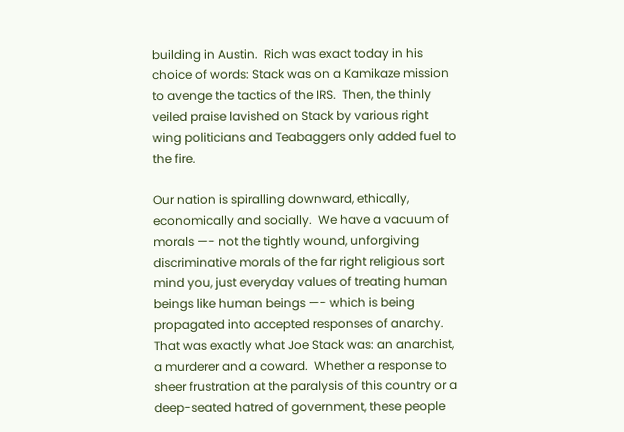building in Austin.  Rich was exact today in his choice of words: Stack was on a Kamikaze mission to avenge the tactics of the IRS.  Then, the thinly veiled praise lavished on Stack by various right wing politicians and Teabaggers only added fuel to the fire.

Our nation is spiralling downward, ethically, economically and socially.  We have a vacuum of morals —- not the tightly wound, unforgiving discriminative morals of the far right religious sort mind you, just everyday values of treating human beings like human beings —- which is being propagated into accepted responses of anarchy.  That was exactly what Joe Stack was: an anarchist, a murderer and a coward.  Whether a response to sheer frustration at the paralysis of this country or a deep-seated hatred of government, these people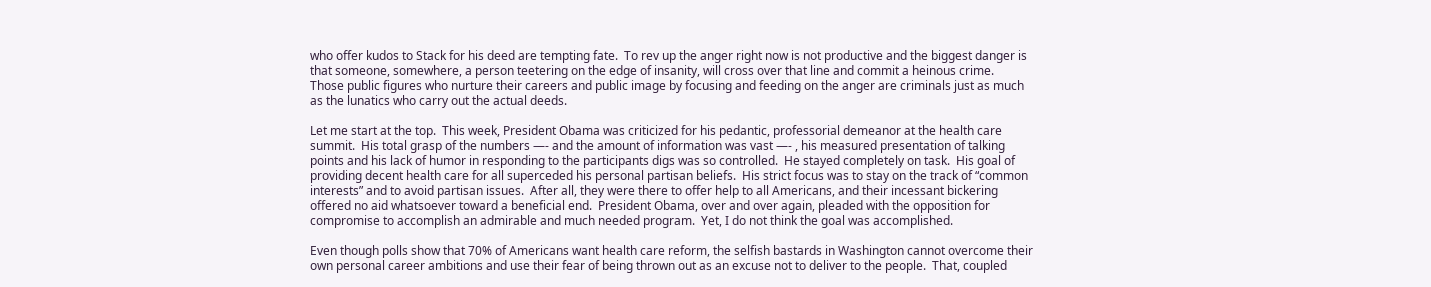who offer kudos to Stack for his deed are tempting fate.  To rev up the anger right now is not productive and the biggest danger is that someone, somewhere, a person teetering on the edge of insanity, will cross over that line and commit a heinous crime.  Those public figures who nurture their careers and public image by focusing and feeding on the anger are criminals just as much as the lunatics who carry out the actual deeds.

Let me start at the top.  This week, President Obama was criticized for his pedantic, professorial demeanor at the health care summit.  His total grasp of the numbers —- and the amount of information was vast —- , his measured presentation of talking points and his lack of humor in responding to the participants digs was so controlled.  He stayed completely on task.  His goal of providing decent health care for all superceded his personal partisan beliefs.  His strict focus was to stay on the track of “common interests” and to avoid partisan issues.  After all, they were there to offer help to all Americans, and their incessant bickering offered no aid whatsoever toward a beneficial end.  President Obama, over and over again, pleaded with the opposition for compromise to accomplish an admirable and much needed program.  Yet, I do not think the goal was accomplished.

Even though polls show that 70% of Americans want health care reform, the selfish bastards in Washington cannot overcome their own personal career ambitions and use their fear of being thrown out as an excuse not to deliver to the people.  That, coupled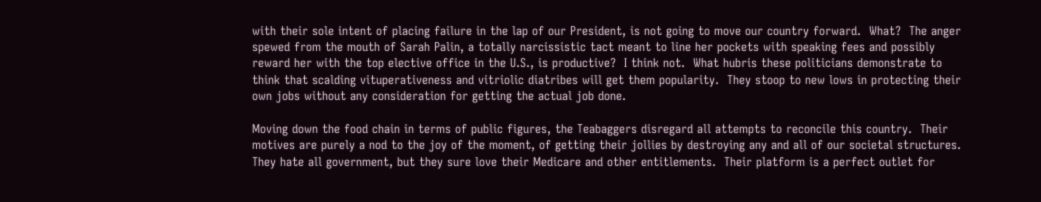with their sole intent of placing failure in the lap of our President, is not going to move our country forward.  What?  The anger spewed from the mouth of Sarah Palin, a totally narcissistic tact meant to line her pockets with speaking fees and possibly reward her with the top elective office in the U.S., is productive?  I think not.  What hubris these politicians demonstrate to think that scalding vituperativeness and vitriolic diatribes will get them popularity.  They stoop to new lows in protecting their own jobs without any consideration for getting the actual job done.

Moving down the food chain in terms of public figures, the Teabaggers disregard all attempts to reconcile this country.  Their motives are purely a nod to the joy of the moment, of getting their jollies by destroying any and all of our societal structures.  They hate all government, but they sure love their Medicare and other entitlements.  Their platform is a perfect outlet for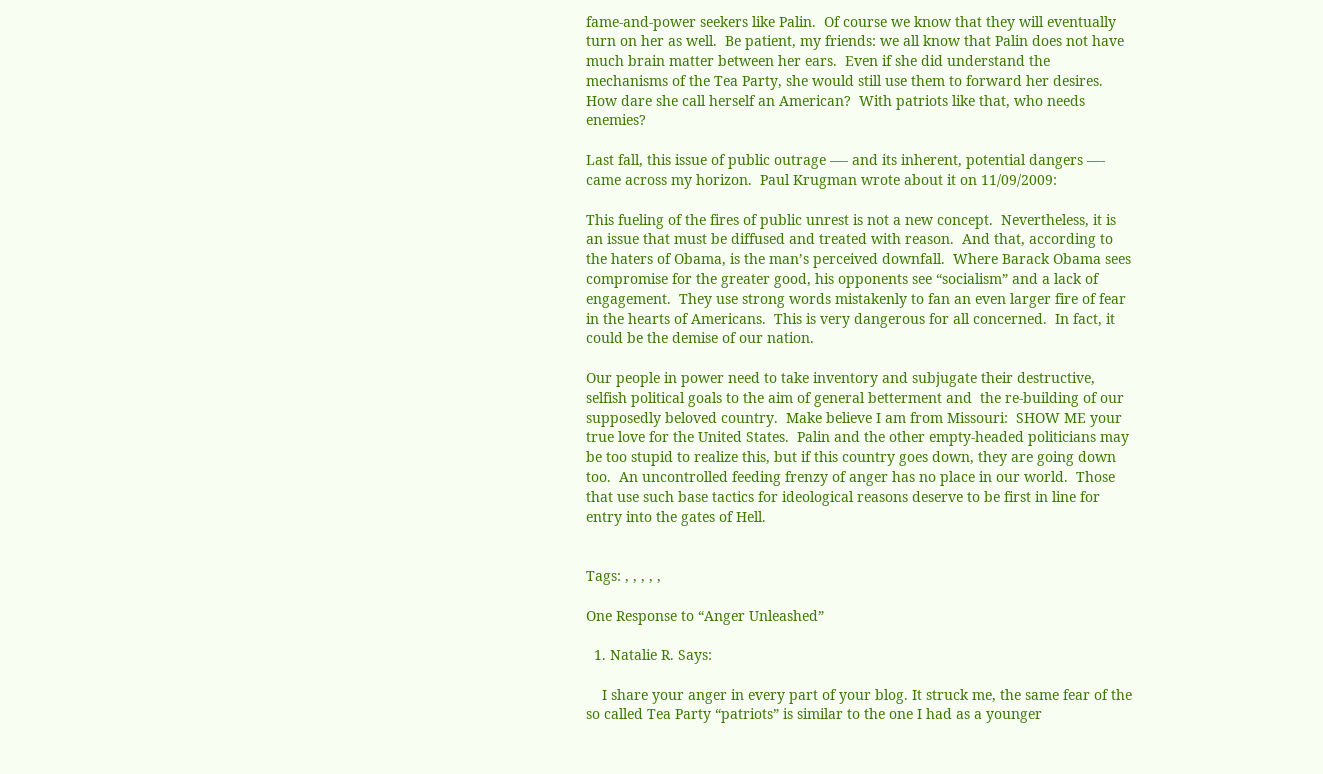fame-and-power seekers like Palin.  Of course we know that they will eventually turn on her as well.  Be patient, my friends: we all know that Palin does not have much brain matter between her ears.  Even if she did understand the mechanisms of the Tea Party, she would still use them to forward her desires.  How dare she call herself an American?  With patriots like that, who needs enemies?

Last fall, this issue of public outrage —- and its inherent, potential dangers —- came across my horizon.  Paul Krugman wrote about it on 11/09/2009:

This fueling of the fires of public unrest is not a new concept.  Nevertheless, it is an issue that must be diffused and treated with reason.  And that, according to the haters of Obama, is the man’s perceived downfall.  Where Barack Obama sees compromise for the greater good, his opponents see “socialism” and a lack of engagement.  They use strong words mistakenly to fan an even larger fire of fear in the hearts of Americans.  This is very dangerous for all concerned.  In fact, it could be the demise of our nation.

Our people in power need to take inventory and subjugate their destructive, selfish political goals to the aim of general betterment and  the re-building of our supposedly beloved country.  Make believe I am from Missouri:  SHOW ME your true love for the United States.  Palin and the other empty-headed politicians may be too stupid to realize this, but if this country goes down, they are going down too.  An uncontrolled feeding frenzy of anger has no place in our world.  Those that use such base tactics for ideological reasons deserve to be first in line for entry into the gates of Hell.


Tags: , , , , ,

One Response to “Anger Unleashed”

  1. Natalie R. Says:

    I share your anger in every part of your blog. It struck me, the same fear of the so called Tea Party “patriots” is similar to the one I had as a younger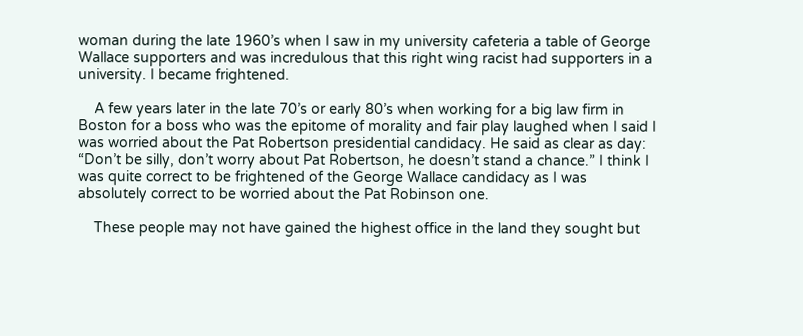woman during the late 1960’s when I saw in my university cafeteria a table of George Wallace supporters and was incredulous that this right wing racist had supporters in a university. I became frightened.

    A few years later in the late 70’s or early 80’s when working for a big law firm in Boston for a boss who was the epitome of morality and fair play laughed when I said I was worried about the Pat Robertson presidential candidacy. He said as clear as day: “Don’t be silly, don’t worry about Pat Robertson, he doesn’t stand a chance.” I think I was quite correct to be frightened of the George Wallace candidacy as I was absolutely correct to be worried about the Pat Robinson one.

    These people may not have gained the highest office in the land they sought but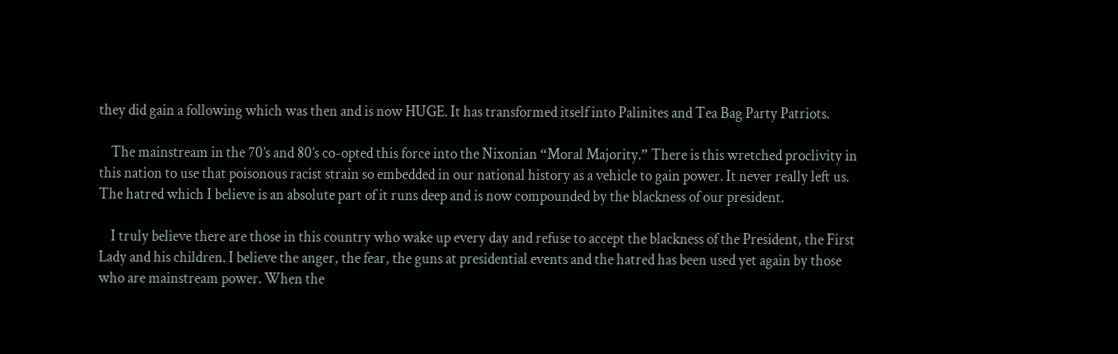they did gain a following which was then and is now HUGE. It has transformed itself into Palinites and Tea Bag Party Patriots.

    The mainstream in the 70’s and 80’s co-opted this force into the Nixonian “Moral Majority.” There is this wretched proclivity in this nation to use that poisonous racist strain so embedded in our national history as a vehicle to gain power. It never really left us. The hatred which I believe is an absolute part of it runs deep and is now compounded by the blackness of our president.

    I truly believe there are those in this country who wake up every day and refuse to accept the blackness of the President, the First Lady and his children. I believe the anger, the fear, the guns at presidential events and the hatred has been used yet again by those who are mainstream power. When the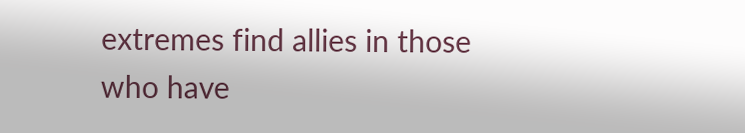extremes find allies in those who have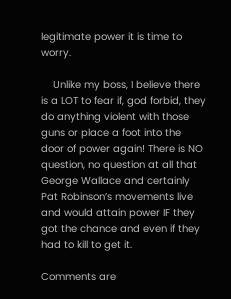legitimate power it is time to worry.

    Unlike my boss, I believe there is a LOT to fear if, god forbid, they do anything violent with those guns or place a foot into the door of power again! There is NO question, no question at all that George Wallace and certainly Pat Robinson’s movements live and would attain power IF they got the chance and even if they had to kill to get it.

Comments are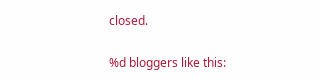closed.

%d bloggers like this: